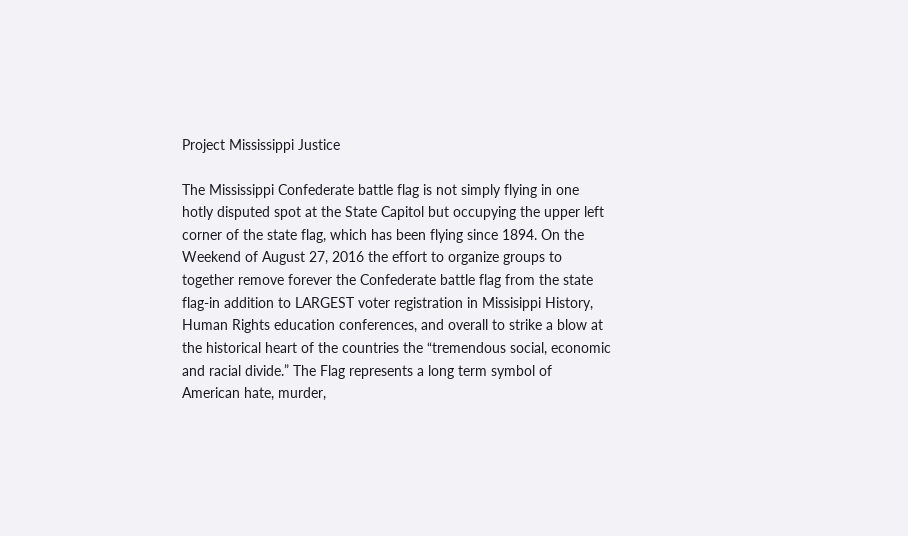Project Mississippi Justice

The Mississippi Confederate battle flag is not simply flying in one hotly disputed spot at the State Capitol but occupying the upper left corner of the state flag, which has been flying since 1894. On the Weekend of August 27, 2016 the effort to organize groups to together remove forever the Confederate battle flag from the state flag-in addition to LARGEST voter registration in Missisippi History, Human Rights education conferences, and overall to strike a blow at the historical heart of the countries the “tremendous social, economic and racial divide.” The Flag represents a long term symbol of American hate, murder,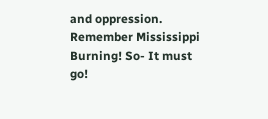and oppression. Remember Mississippi Burning! So- It must go!